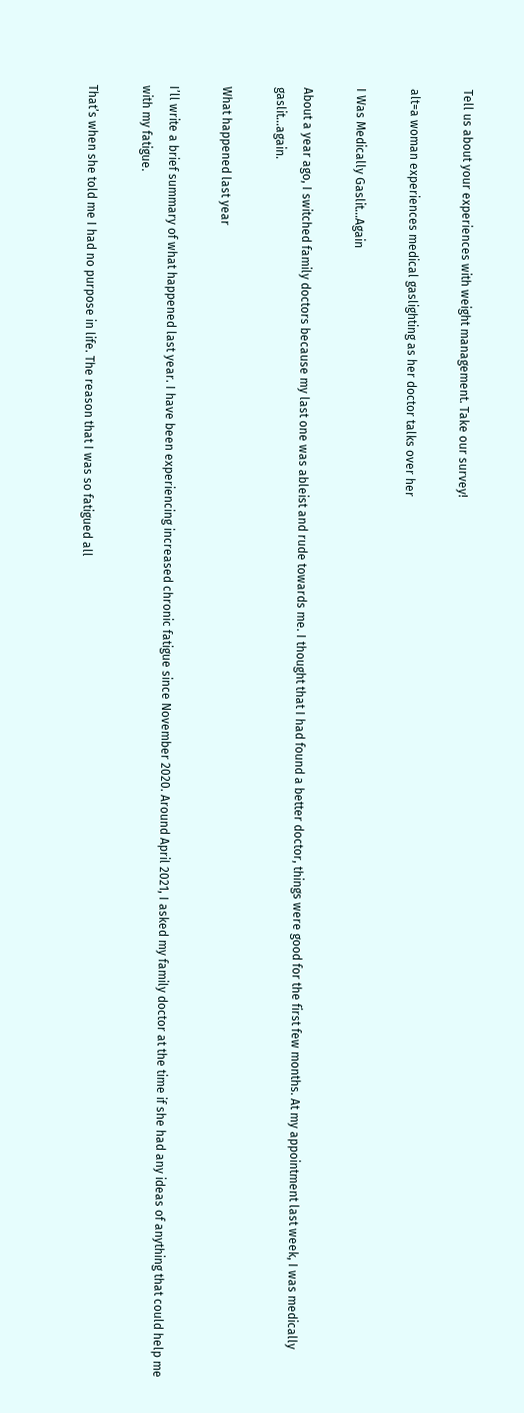Tell us about your experiences with weight management. Take our survey!

alt=a woman experiences medical gaslighting as her doctor talks over her

I Was Medically Gaslit...Again

About a year ago, I switched family doctors because my last one was ableist and rude towards me. I thought that I had found a better doctor, things were good for the first few months. At my appointment last week, I was medically gaslit...again.

What happened last year

I’ll write a brief summary of what happened last year. I have been experiencing increased chronic fatigue since November 2020. Around April 2021, I asked my family doctor at the time if she had any ideas of anything that could help me with my fatigue.

That’s when she told me I had no purpose in life. The reason that I was so fatigued all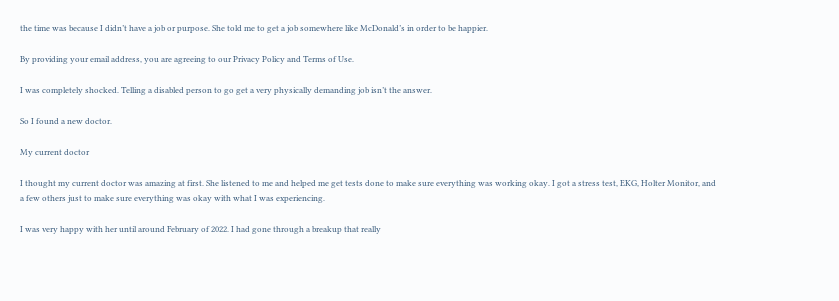the time was because I didn’t have a job or purpose. She told me to get a job somewhere like McDonald’s in order to be happier.

By providing your email address, you are agreeing to our Privacy Policy and Terms of Use.

I was completely shocked. Telling a disabled person to go get a very physically demanding job isn’t the answer.

So I found a new doctor.

My current doctor

I thought my current doctor was amazing at first. She listened to me and helped me get tests done to make sure everything was working okay. I got a stress test, EKG, Holter Monitor, and a few others just to make sure everything was okay with what I was experiencing.

I was very happy with her until around February of 2022. I had gone through a breakup that really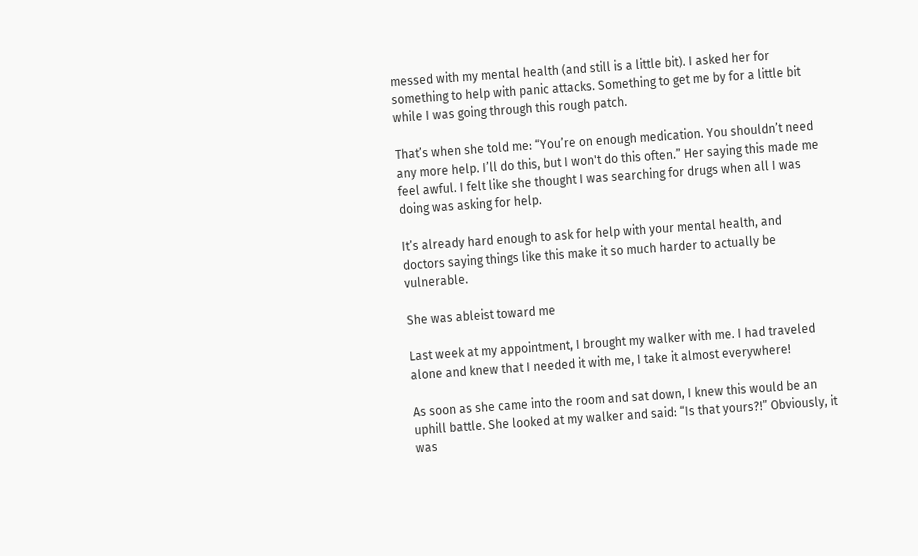messed with my mental health (and still is a little bit). I asked her for something to help with panic attacks. Something to get me by for a little bit while I was going through this rough patch.

That’s when she told me: “You’re on enough medication. You shouldn’t need any more help. I’ll do this, but I won't do this often.” Her saying this made me feel awful. I felt like she thought I was searching for drugs when all I was doing was asking for help.

It’s already hard enough to ask for help with your mental health, and doctors saying things like this make it so much harder to actually be vulnerable.

She was ableist toward me

Last week at my appointment, I brought my walker with me. I had traveled alone and knew that I needed it with me, I take it almost everywhere!

As soon as she came into the room and sat down, I knew this would be an uphill battle. She looked at my walker and said: “Is that yours?!” Obviously, it was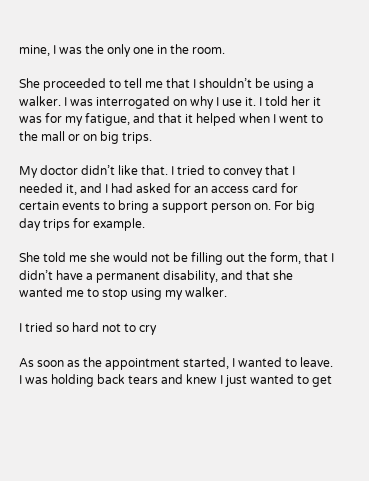mine, I was the only one in the room.

She proceeded to tell me that I shouldn’t be using a walker. I was interrogated on why I use it. I told her it was for my fatigue, and that it helped when I went to the mall or on big trips.

My doctor didn’t like that. I tried to convey that I needed it, and I had asked for an access card for certain events to bring a support person on. For big day trips for example.

She told me she would not be filling out the form, that I didn’t have a permanent disability, and that she wanted me to stop using my walker.

I tried so hard not to cry

As soon as the appointment started, I wanted to leave. I was holding back tears and knew I just wanted to get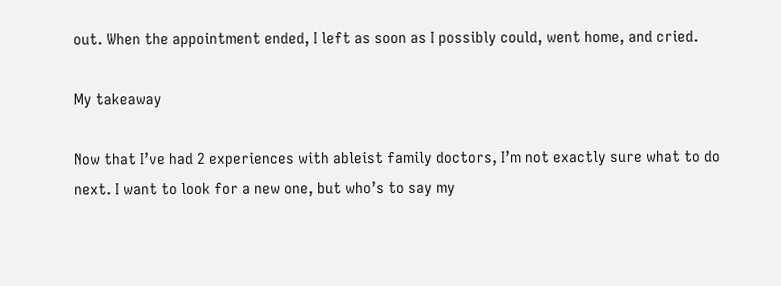out. When the appointment ended, I left as soon as I possibly could, went home, and cried.

My takeaway

Now that I’ve had 2 experiences with ableist family doctors, I’m not exactly sure what to do next. I want to look for a new one, but who’s to say my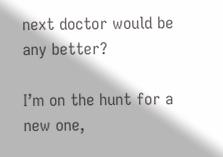next doctor would be any better?

I’m on the hunt for a new one,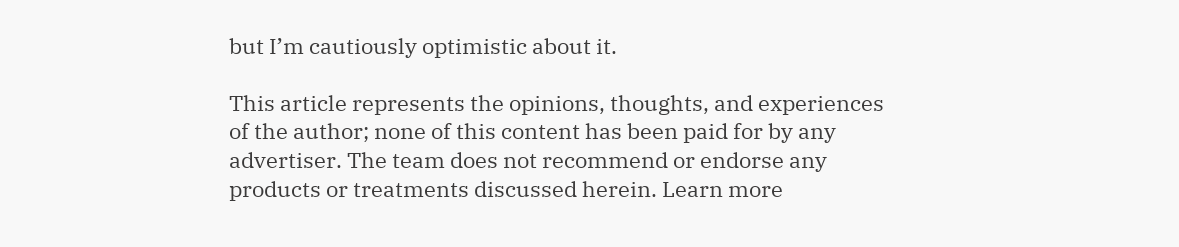but I’m cautiously optimistic about it.

This article represents the opinions, thoughts, and experiences of the author; none of this content has been paid for by any advertiser. The team does not recommend or endorse any products or treatments discussed herein. Learn more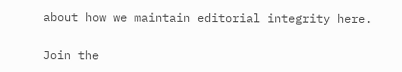about how we maintain editorial integrity here.

Join the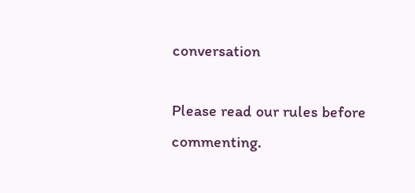conversation

Please read our rules before commenting.